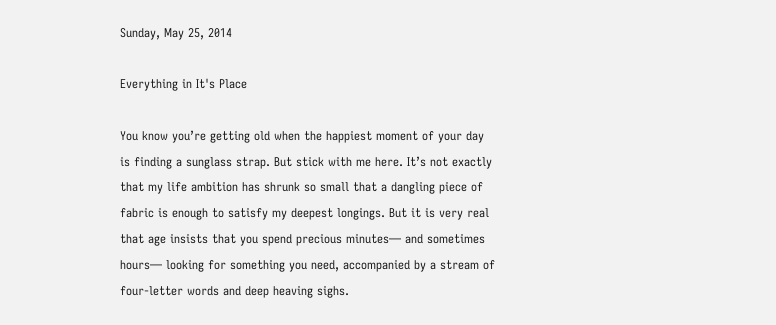Sunday, May 25, 2014

Everything in It's Place

You know you’re getting old when the happiest moment of your day is finding a sunglass strap. But stick with me here. It’s not exactly that my life ambition has shrunk so small that a dangling piece of fabric is enough to satisfy my deepest longings. But it is very real that age insists that you spend precious minutes— and sometimes hours— looking for something you need, accompanied by a stream of four-letter words and deep heaving sighs.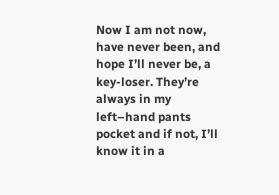Now I am not now, have never been, and hope I’ll never be, a key-loser. They’re always in my left–hand pants pocket and if not, I’ll know it in a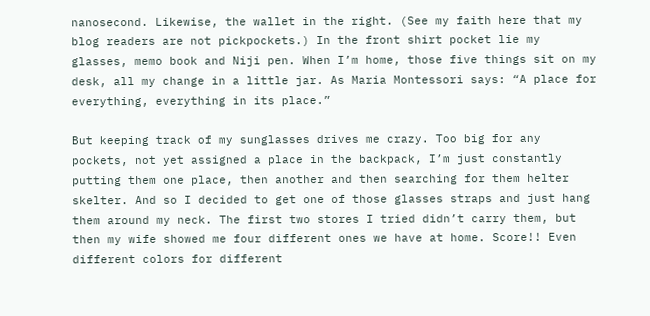nanosecond. Likewise, the wallet in the right. (See my faith here that my blog readers are not pickpockets.) In the front shirt pocket lie my glasses, memo book and Niji pen. When I’m home, those five things sit on my desk, all my change in a little jar. As Maria Montessori says: “A place for everything, everything in its place.”

But keeping track of my sunglasses drives me crazy. Too big for any pockets, not yet assigned a place in the backpack, I’m just constantly putting them one place, then another and then searching for them helter skelter. And so I decided to get one of those glasses straps and just hang them around my neck. The first two stores I tried didn’t carry them, but then my wife showed me four different ones we have at home. Score!! Even different colors for different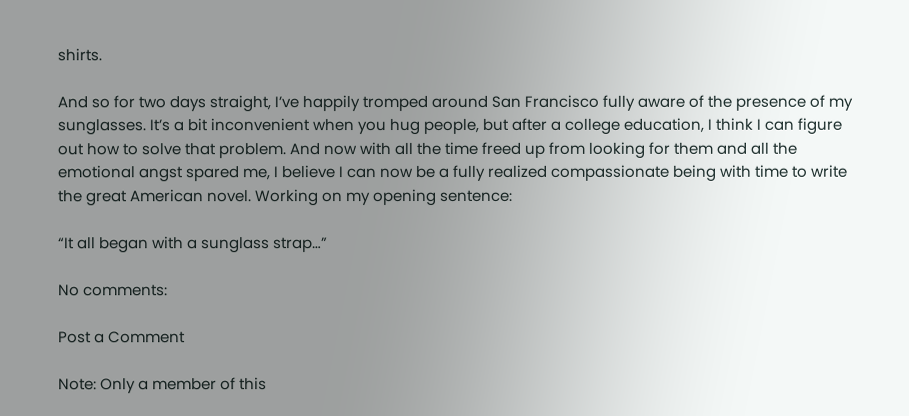shirts.

And so for two days straight, I’ve happily tromped around San Francisco fully aware of the presence of my sunglasses. It’s a bit inconvenient when you hug people, but after a college education, I think I can figure out how to solve that problem. And now with all the time freed up from looking for them and all the emotional angst spared me, I believe I can now be a fully realized compassionate being with time to write the great American novel. Working on my opening sentence:

“It all began with a sunglass strap…”

No comments:

Post a Comment

Note: Only a member of this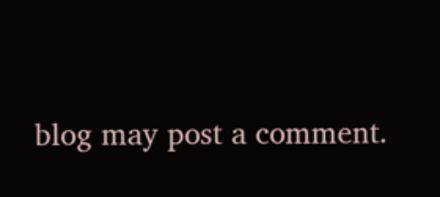blog may post a comment.